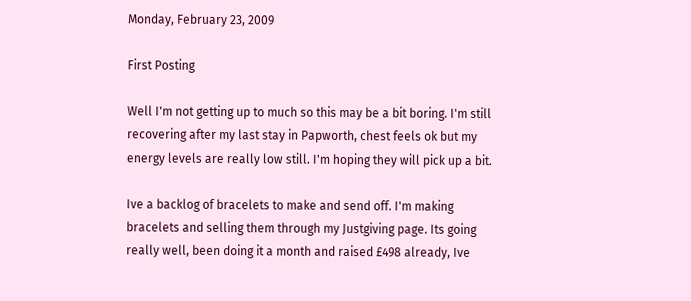Monday, February 23, 2009

First Posting

Well I'm not getting up to much so this may be a bit boring. I'm still recovering after my last stay in Papworth, chest feels ok but my energy levels are really low still. I'm hoping they will pick up a bit.

Ive a backlog of bracelets to make and send off. I'm making bracelets and selling them through my Justgiving page. Its going really well, been doing it a month and raised £498 already, Ive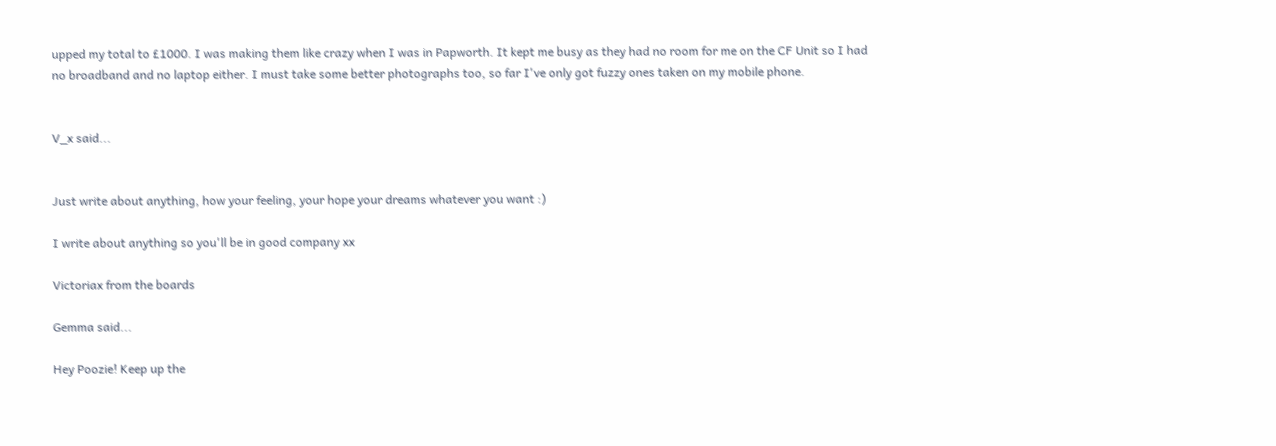upped my total to £1000. I was making them like crazy when I was in Papworth. It kept me busy as they had no room for me on the CF Unit so I had no broadband and no laptop either. I must take some better photographs too, so far I've only got fuzzy ones taken on my mobile phone.


V_x said...


Just write about anything, how your feeling, your hope your dreams whatever you want :)

I write about anything so you'll be in good company xx

Victoriax from the boards

Gemma said...

Hey Poozie! Keep up the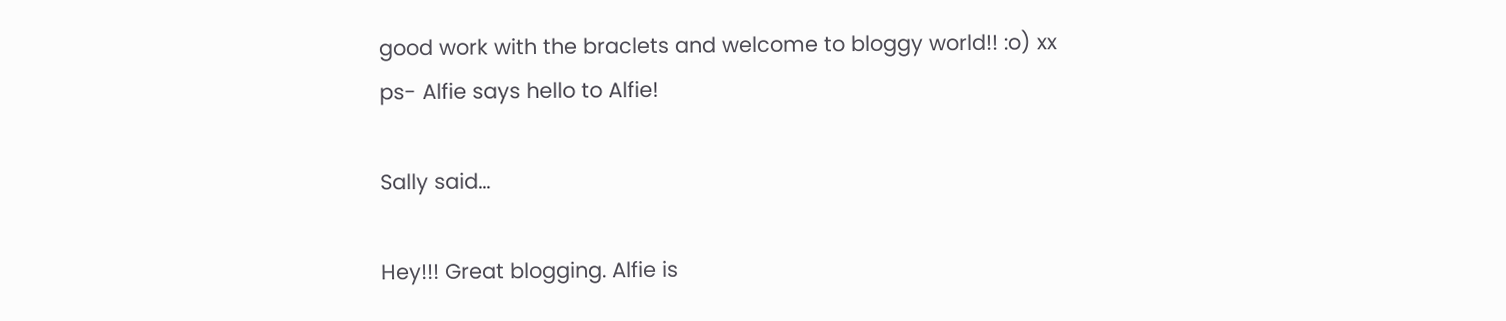good work with the braclets and welcome to bloggy world!! :o) xx
ps- Alfie says hello to Alfie!

Sally said...

Hey!!! Great blogging. Alfie is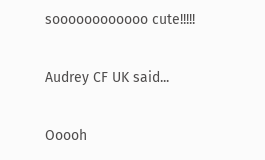soooooooooooo cute!!!!!

Audrey CF UK said...

Ooooh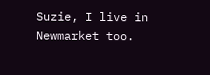Suzie, I live in Newmarket too.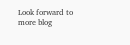Look forward to more blog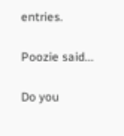entries.

Poozie said...

Do you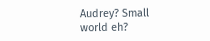Audrey? Small world eh?